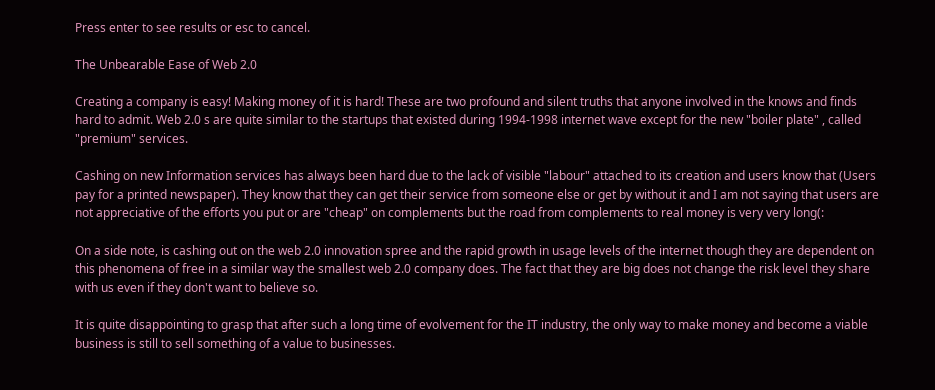Press enter to see results or esc to cancel.

The Unbearable Ease of Web 2.0

Creating a company is easy! Making money of it is hard! These are two profound and silent truths that anyone involved in the knows and finds hard to admit. Web 2.0 s are quite similar to the startups that existed during 1994-1998 internet wave except for the new "boiler plate" , called "premium" services.

Cashing on new Information services has always been hard due to the lack of visible "labour" attached to its creation and users know that (Users pay for a printed newspaper). They know that they can get their service from someone else or get by without it and I am not saying that users are not appreciative of the efforts you put or are "cheap" on complements but the road from complements to real money is very very long(:

On a side note, is cashing out on the web 2.0 innovation spree and the rapid growth in usage levels of the internet though they are dependent on this phenomena of free in a similar way the smallest web 2.0 company does. The fact that they are big does not change the risk level they share with us even if they don't want to believe so.

It is quite disappointing to grasp that after such a long time of evolvement for the IT industry, the only way to make money and become a viable business is still to sell something of a value to businesses.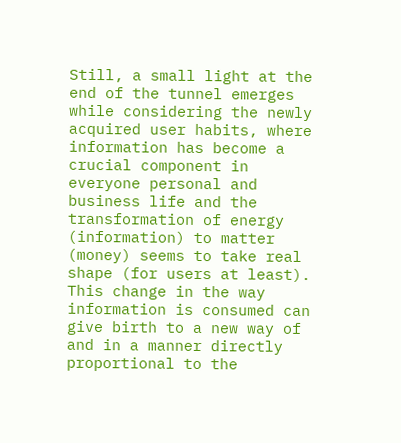Still, a small light at the end of the tunnel emerges while considering the newly acquired user habits, where information has become a crucial component in everyone personal and business life and the transformation of energy (information) to matter (money) seems to take real shape (for users at least). This change in the way information is consumed can give birth to a new way of and in a manner directly proportional to the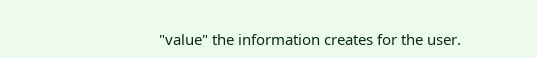"value" the information creates for the user.